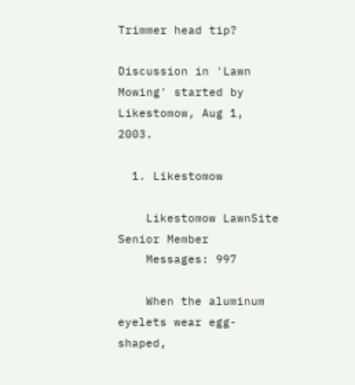Trimmer head tip?

Discussion in 'Lawn Mowing' started by Likestomow, Aug 1, 2003.

  1. Likestomow

    Likestomow LawnSite Senior Member
    Messages: 997

    When the aluminum eyelets wear egg-shaped,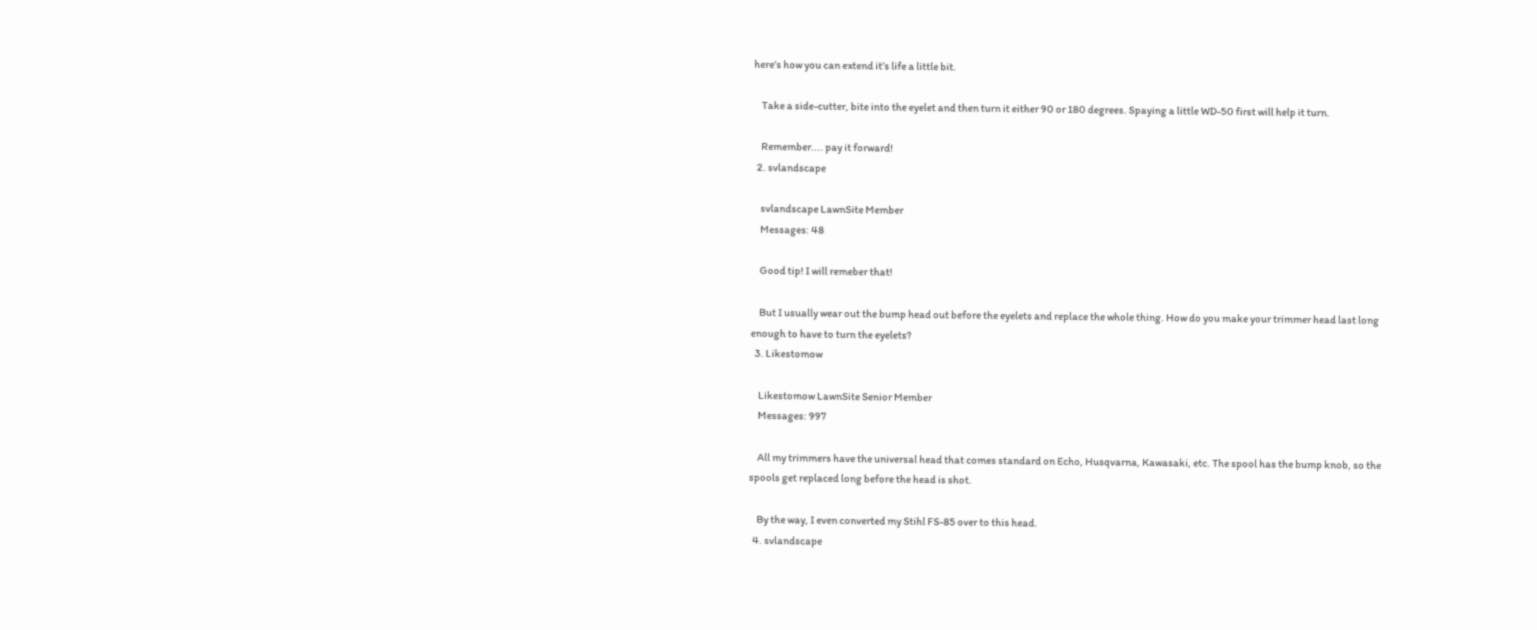here’s how you can extend it’s life a little bit.

    Take a side-cutter, bite into the eyelet and then turn it either 90 or 180 degrees. Spaying a little WD-50 first will help it turn.

    Remember.... pay it forward!
  2. svlandscape

    svlandscape LawnSite Member
    Messages: 48

    Good tip! I will remeber that!

    But I usually wear out the bump head out before the eyelets and replace the whole thing. How do you make your trimmer head last long enough to have to turn the eyelets?
  3. Likestomow

    Likestomow LawnSite Senior Member
    Messages: 997

    All my trimmers have the universal head that comes standard on Echo, Husqvarna, Kawasaki, etc. The spool has the bump knob, so the spools get replaced long before the head is shot.

    By the way, I even converted my Stihl FS-85 over to this head.
  4. svlandscape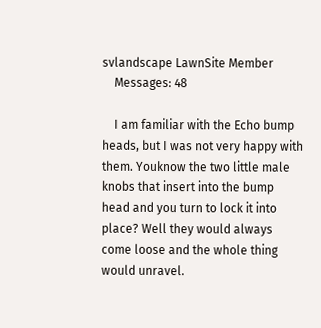svlandscape LawnSite Member
    Messages: 48

    I am familiar with the Echo bump heads, but I was not very happy with them. Youknow the two little male knobs that insert into the bump head and you turn to lock it into place? Well they would always come loose and the whole thing would unravel.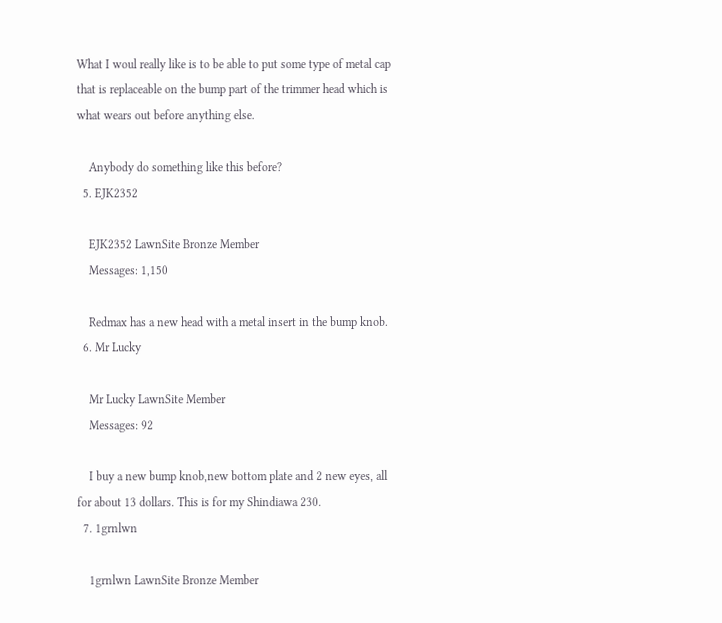What I woul really like is to be able to put some type of metal cap that is replaceable on the bump part of the trimmer head which is what wears out before anything else.

    Anybody do something like this before?
  5. EJK2352

    EJK2352 LawnSite Bronze Member
    Messages: 1,150

    Redmax has a new head with a metal insert in the bump knob.
  6. Mr Lucky

    Mr Lucky LawnSite Member
    Messages: 92

    I buy a new bump knob,new bottom plate and 2 new eyes, all for about 13 dollars. This is for my Shindiawa 230.
  7. 1grnlwn

    1grnlwn LawnSite Bronze Member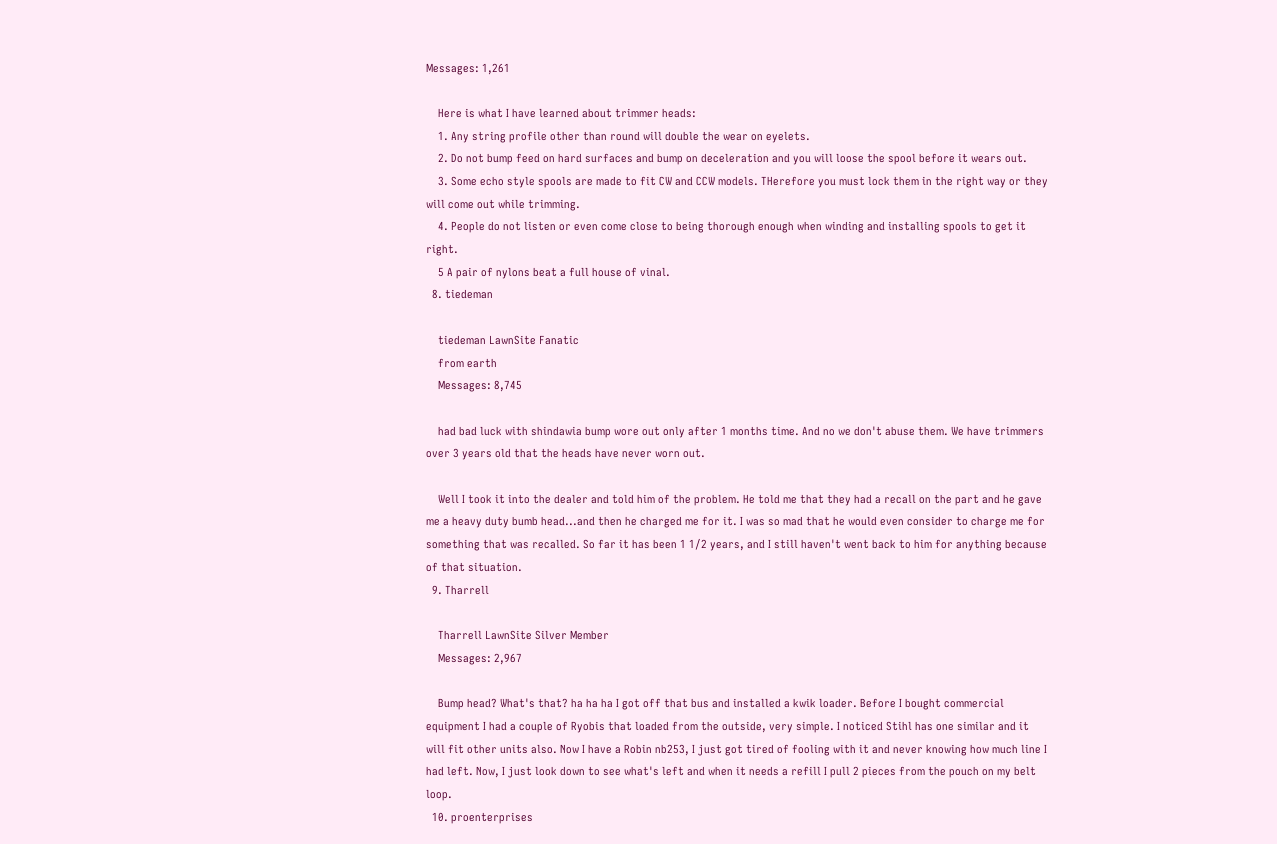Messages: 1,261

    Here is what I have learned about trimmer heads:
    1. Any string profile other than round will double the wear on eyelets.
    2. Do not bump feed on hard surfaces and bump on deceleration and you will loose the spool before it wears out.
    3. Some echo style spools are made to fit CW and CCW models. THerefore you must lock them in the right way or they will come out while trimming.
    4. People do not listen or even come close to being thorough enough when winding and installing spools to get it right.
    5 A pair of nylons beat a full house of vinal.
  8. tiedeman

    tiedeman LawnSite Fanatic
    from earth
    Messages: 8,745

    had bad luck with shindawia bump wore out only after 1 months time. And no we don't abuse them. We have trimmers over 3 years old that the heads have never worn out.

    Well I took it into the dealer and told him of the problem. He told me that they had a recall on the part and he gave me a heavy duty bumb head...and then he charged me for it. I was so mad that he would even consider to charge me for something that was recalled. So far it has been 1 1/2 years, and I still haven't went back to him for anything because of that situation.
  9. Tharrell

    Tharrell LawnSite Silver Member
    Messages: 2,967

    Bump head? What's that? ha ha ha I got off that bus and installed a kwik loader. Before I bought commercial equipment I had a couple of Ryobis that loaded from the outside, very simple. I noticed Stihl has one similar and it will fit other units also. Now I have a Robin nb253, I just got tired of fooling with it and never knowing how much line I had left. Now, I just look down to see what's left and when it needs a refill I pull 2 pieces from the pouch on my belt loop.
  10. proenterprises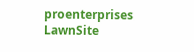proenterprises LawnSite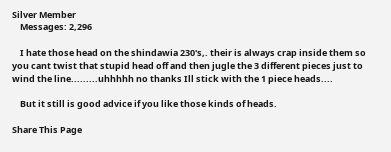Silver Member
    Messages: 2,296

    I hate those head on the shindawia 230's,. their is always crap inside them so you cant twist that stupid head off and then jugle the 3 different pieces just to wind the line.........uhhhhh no thanks Ill stick with the 1 piece heads....

    But it still is good advice if you like those kinds of heads.

Share This Page